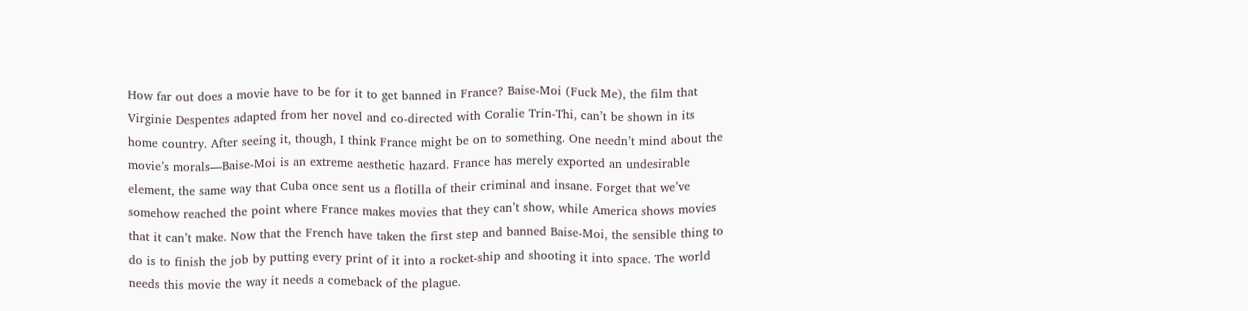How far out does a movie have to be for it to get banned in France? Baise-Moi (Fuck Me), the film that Virginie Despentes adapted from her novel and co-directed with Coralie Trin-Thi, can’t be shown in its home country. After seeing it, though, I think France might be on to something. One needn’t mind about the movie’s morals—Baise-Moi is an extreme aesthetic hazard. France has merely exported an undesirable element, the same way that Cuba once sent us a flotilla of their criminal and insane. Forget that we’ve somehow reached the point where France makes movies that they can’t show, while America shows movies that it can’t make. Now that the French have taken the first step and banned Baise-Moi, the sensible thing to do is to finish the job by putting every print of it into a rocket-ship and shooting it into space. The world needs this movie the way it needs a comeback of the plague.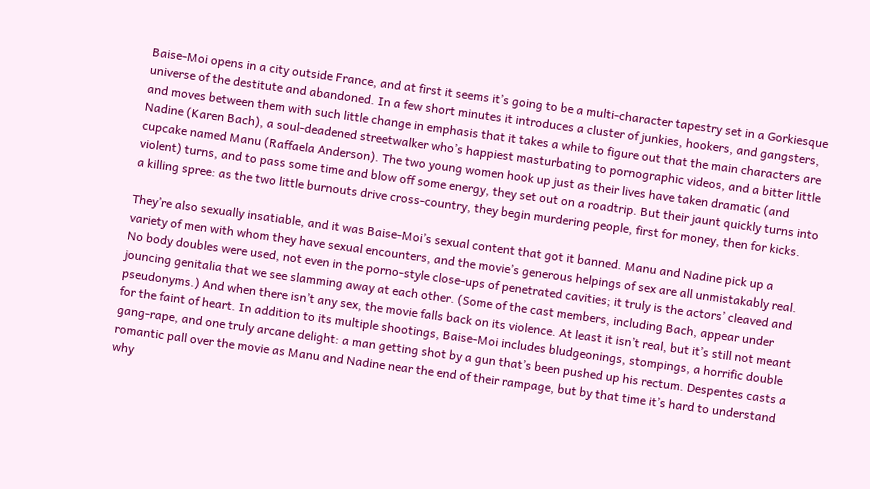Baise-Moi opens in a city outside France, and at first it seems it’s going to be a multi-character tapestry set in a Gorkiesque universe of the destitute and abandoned. In a few short minutes it introduces a cluster of junkies, hookers, and gangsters, and moves between them with such little change in emphasis that it takes a while to figure out that the main characters are Nadine (Karen Bach), a soul-deadened streetwalker who’s happiest masturbating to pornographic videos, and a bitter little cupcake named Manu (Raffaela Anderson). The two young women hook up just as their lives have taken dramatic (and violent) turns, and to pass some time and blow off some energy, they set out on a roadtrip. But their jaunt quickly turns into a killing spree: as the two little burnouts drive cross-country, they begin murdering people, first for money, then for kicks.

They’re also sexually insatiable, and it was Baise-Moi’s sexual content that got it banned. Manu and Nadine pick up a variety of men with whom they have sexual encounters, and the movie’s generous helpings of sex are all unmistakably real. No body doubles were used, not even in the porno-style close-ups of penetrated cavities; it truly is the actors’ cleaved and jouncing genitalia that we see slamming away at each other. (Some of the cast members, including Bach, appear under pseudonyms.) And when there isn’t any sex, the movie falls back on its violence. At least it isn’t real, but it’s still not meant for the faint of heart. In addition to its multiple shootings, Baise-Moi includes bludgeonings, stompings, a horrific double gang-rape, and one truly arcane delight: a man getting shot by a gun that’s been pushed up his rectum. Despentes casts a romantic pall over the movie as Manu and Nadine near the end of their rampage, but by that time it’s hard to understand why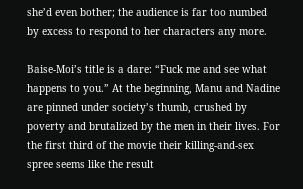she’d even bother; the audience is far too numbed by excess to respond to her characters any more.

Baise-Moi’s title is a dare: “Fuck me and see what happens to you.” At the beginning, Manu and Nadine are pinned under society’s thumb, crushed by poverty and brutalized by the men in their lives. For the first third of the movie their killing-and-sex spree seems like the result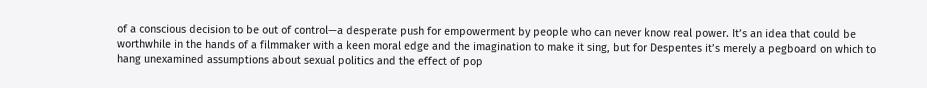of a conscious decision to be out of control—a desperate push for empowerment by people who can never know real power. It’s an idea that could be worthwhile in the hands of a filmmaker with a keen moral edge and the imagination to make it sing, but for Despentes it’s merely a pegboard on which to hang unexamined assumptions about sexual politics and the effect of pop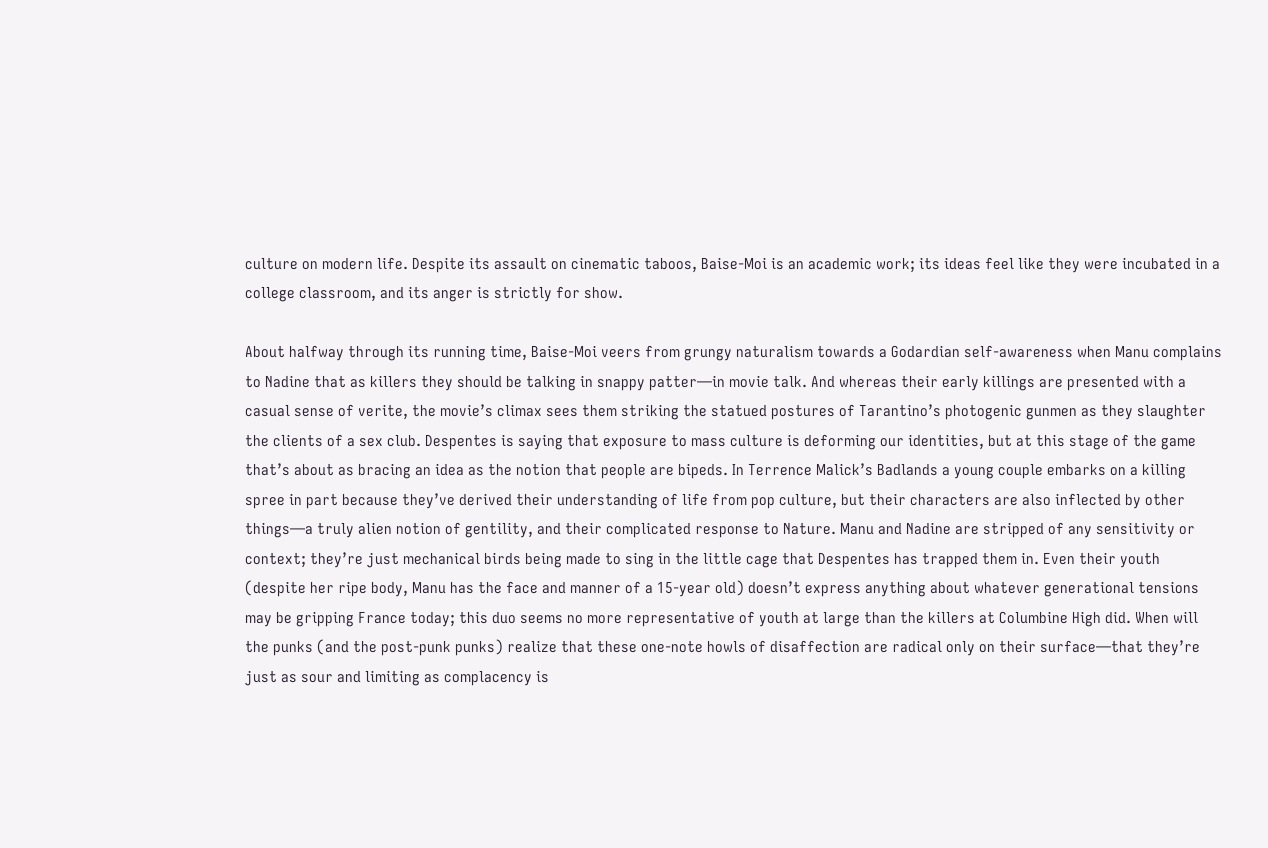culture on modern life. Despite its assault on cinematic taboos, Baise-Moi is an academic work; its ideas feel like they were incubated in a college classroom, and its anger is strictly for show.

About halfway through its running time, Baise-Moi veers from grungy naturalism towards a Godardian self-awareness when Manu complains to Nadine that as killers they should be talking in snappy patter—in movie talk. And whereas their early killings are presented with a casual sense of verite, the movie’s climax sees them striking the statued postures of Tarantino’s photogenic gunmen as they slaughter the clients of a sex club. Despentes is saying that exposure to mass culture is deforming our identities, but at this stage of the game that’s about as bracing an idea as the notion that people are bipeds. In Terrence Malick’s Badlands a young couple embarks on a killing spree in part because they’ve derived their understanding of life from pop culture, but their characters are also inflected by other things—a truly alien notion of gentility, and their complicated response to Nature. Manu and Nadine are stripped of any sensitivity or context; they’re just mechanical birds being made to sing in the little cage that Despentes has trapped them in. Even their youth (despite her ripe body, Manu has the face and manner of a 15-year old) doesn’t express anything about whatever generational tensions may be gripping France today; this duo seems no more representative of youth at large than the killers at Columbine High did. When will the punks (and the post-punk punks) realize that these one-note howls of disaffection are radical only on their surface—that they’re just as sour and limiting as complacency is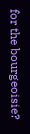for the bourgeoisie?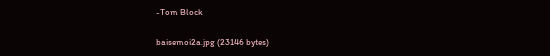-Tom Block

baisemoi2a.jpg (23146 bytes)